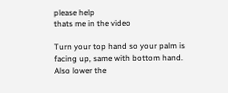please help
thats me in the video

Turn your top hand so your palm is facing up, same with bottom hand. Also lower the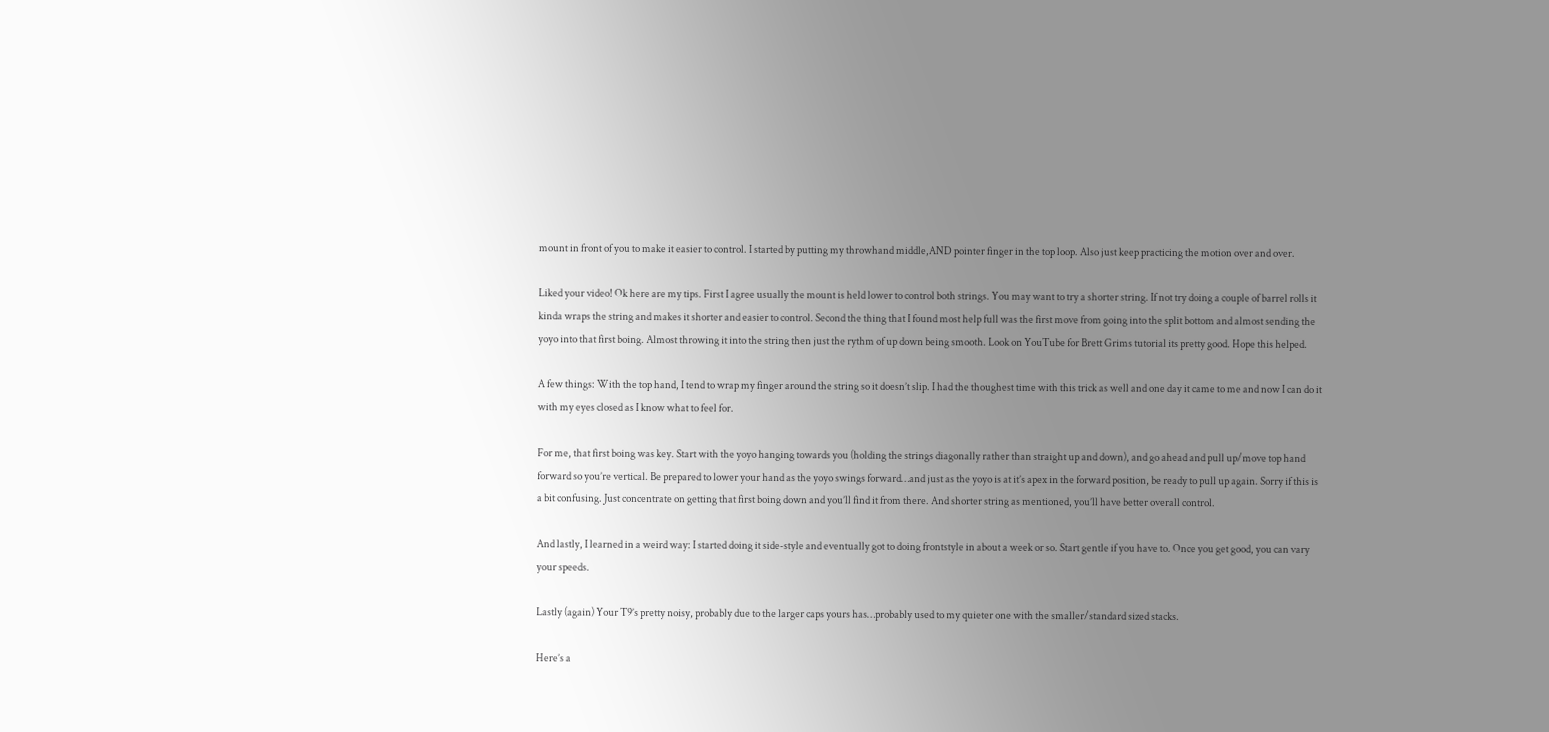mount in front of you to make it easier to control. I started by putting my throwhand middle,AND pointer finger in the top loop. Also just keep practicing the motion over and over.

Liked your video! Ok here are my tips. First I agree usually the mount is held lower to control both strings. You may want to try a shorter string. If not try doing a couple of barrel rolls it kinda wraps the string and makes it shorter and easier to control. Second the thing that I found most help full was the first move from going into the split bottom and almost sending the yoyo into that first boing. Almost throwing it into the string then just the rythm of up down being smooth. Look on YouTube for Brett Grims tutorial its pretty good. Hope this helped.

A few things: With the top hand, I tend to wrap my finger around the string so it doesn’t slip. I had the thoughest time with this trick as well and one day it came to me and now I can do it with my eyes closed as I know what to feel for.

For me, that first boing was key. Start with the yoyo hanging towards you (holding the strings diagonally rather than straight up and down), and go ahead and pull up/move top hand forward so you’re vertical. Be prepared to lower your hand as the yoyo swings forward…and just as the yoyo is at it’s apex in the forward position, be ready to pull up again. Sorry if this is a bit confusing. Just concentrate on getting that first boing down and you’ll find it from there. And shorter string as mentioned, you’ll have better overall control.

And lastly, I learned in a weird way: I started doing it side-style and eventually got to doing frontstyle in about a week or so. Start gentle if you have to. Once you get good, you can vary your speeds.

Lastly (again) Your T9’s pretty noisy, probably due to the larger caps yours has…probably used to my quieter one with the smaller/standard sized stacks.

Here’s a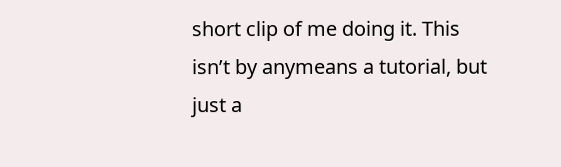short clip of me doing it. This isn’t by anymeans a tutorial, but just a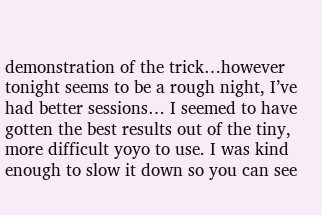demonstration of the trick…however tonight seems to be a rough night, I’ve had better sessions… I seemed to have gotten the best results out of the tiny, more difficult yoyo to use. I was kind enough to slow it down so you can see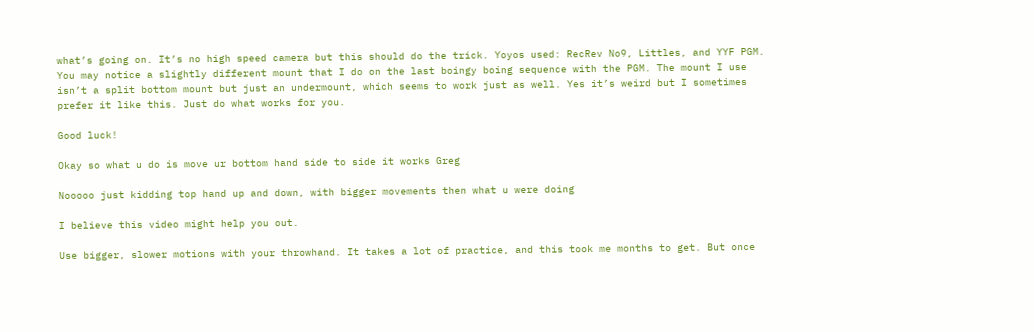what’s going on. It’s no high speed camera but this should do the trick. Yoyos used: RecRev No9, Littles, and YYF PGM. You may notice a slightly different mount that I do on the last boingy boing sequence with the PGM. The mount I use isn’t a split bottom mount but just an undermount, which seems to work just as well. Yes it’s weird but I sometimes prefer it like this. Just do what works for you.

Good luck!

Okay so what u do is move ur bottom hand side to side it works Greg

Nooooo just kidding top hand up and down, with bigger movements then what u were doing

I believe this video might help you out.

Use bigger, slower motions with your throwhand. It takes a lot of practice, and this took me months to get. But once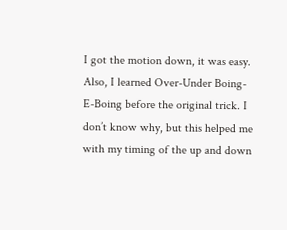I got the motion down, it was easy. Also, I learned Over-Under Boing-E-Boing before the original trick. I don’t know why, but this helped me with my timing of the up and down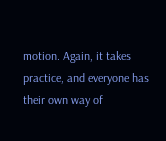motion. Again, it takes practice, and everyone has their own way of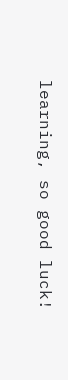learning, so good luck!